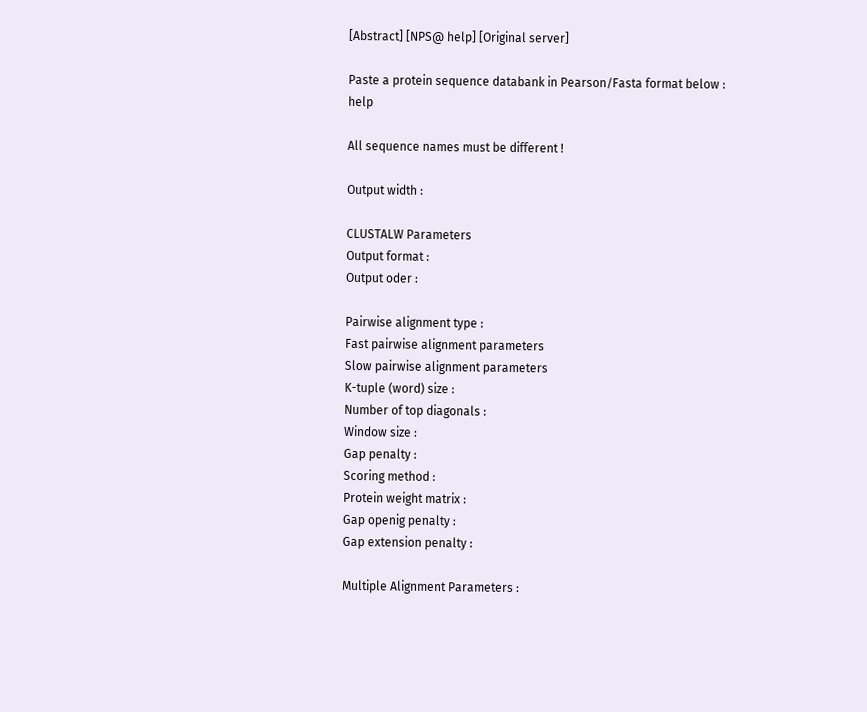[Abstract] [NPS@ help] [Original server]

Paste a protein sequence databank in Pearson/Fasta format below : help

All sequence names must be different !

Output width :

CLUSTALW Parameters
Output format :
Output oder :

Pairwise alignment type :
Fast pairwise alignment parameters
Slow pairwise alignment parameters
K-tuple (word) size :
Number of top diagonals :
Window size :
Gap penalty :
Scoring method :
Protein weight matrix :
Gap openig penalty :
Gap extension penalty :

Multiple Alignment Parameters :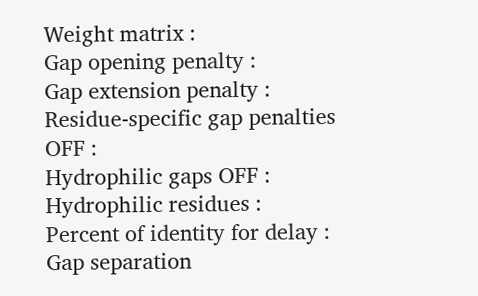Weight matrix :
Gap opening penalty :
Gap extension penalty :
Residue-specific gap penalties OFF :
Hydrophilic gaps OFF :
Hydrophilic residues :
Percent of identity for delay :
Gap separation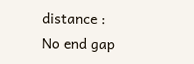distance :
No end gap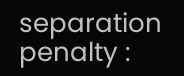separation penalty :